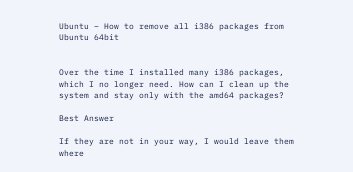Ubuntu – How to remove all i386 packages from Ubuntu 64bit


Over the time I installed many i386 packages, which I no longer need. How can I clean up the system and stay only with the amd64 packages?

Best Answer

If they are not in your way, I would leave them where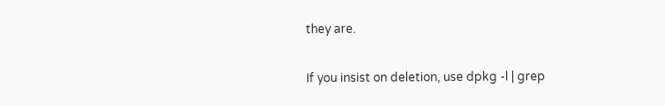they are.

If you insist on deletion, use dpkg -l | grep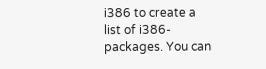i386 to create a list of i386-packages. You can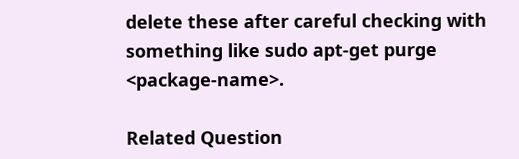delete these after careful checking with something like sudo apt-get purge <package-name>.

Related Question